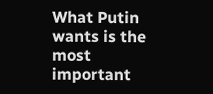What Putin wants is the most important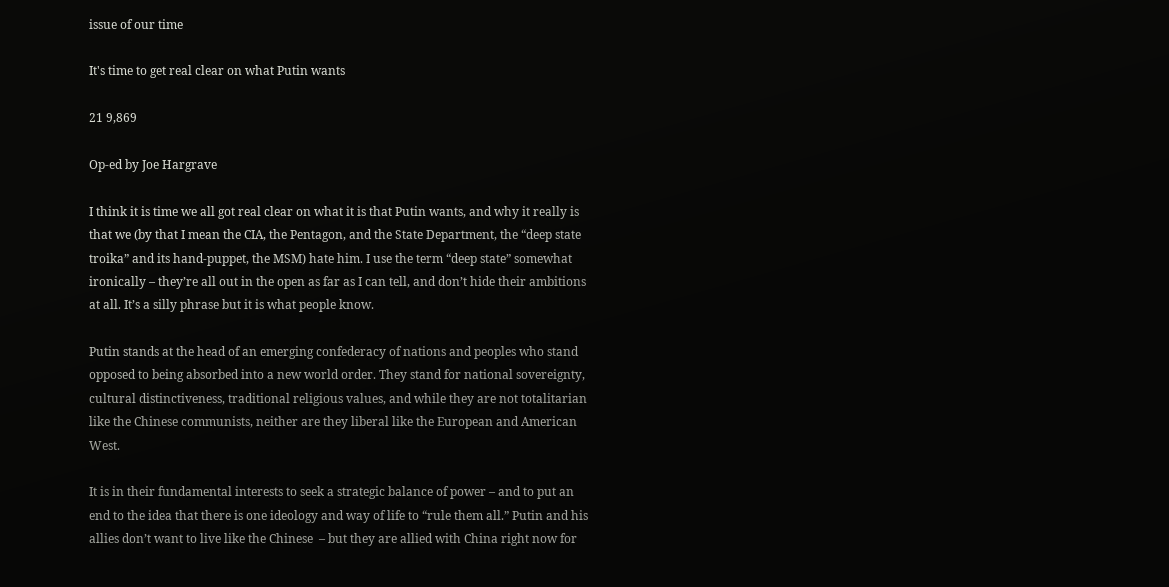issue of our time

It's time to get real clear on what Putin wants

21 9,869

Op-ed by Joe Hargrave

I think it is time we all got real clear on what it is that Putin wants, and why it really is that we (by that I mean the CIA, the Pentagon, and the State Department, the “deep state troika” and its hand-puppet, the MSM) hate him. I use the term “deep state” somewhat ironically – they’re all out in the open as far as I can tell, and don’t hide their ambitions at all. It’s a silly phrase but it is what people know.

Putin stands at the head of an emerging confederacy of nations and peoples who stand opposed to being absorbed into a new world order. They stand for national sovereignty, cultural distinctiveness, traditional religious values, and while they are not totalitarian like the Chinese communists, neither are they liberal like the European and American West.

It is in their fundamental interests to seek a strategic balance of power – and to put an end to the idea that there is one ideology and way of life to “rule them all.” Putin and his allies don’t want to live like the Chinese  – but they are allied with China right now for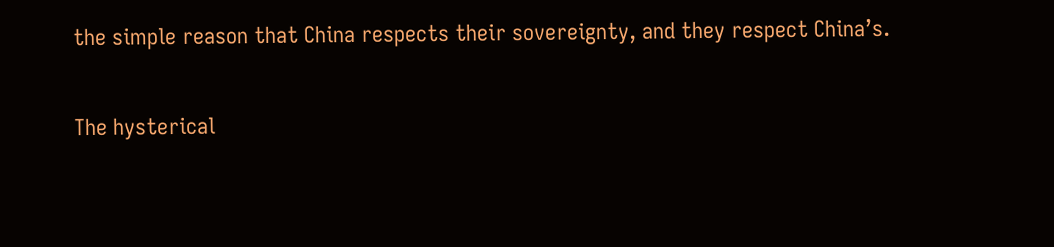the simple reason that China respects their sovereignty, and they respect China’s.

The hysterical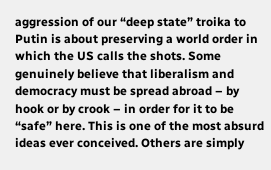aggression of our “deep state” troika to Putin is about preserving a world order in which the US calls the shots. Some genuinely believe that liberalism and democracy must be spread abroad – by hook or by crook – in order for it to be “safe” here. This is one of the most absurd ideas ever conceived. Others are simply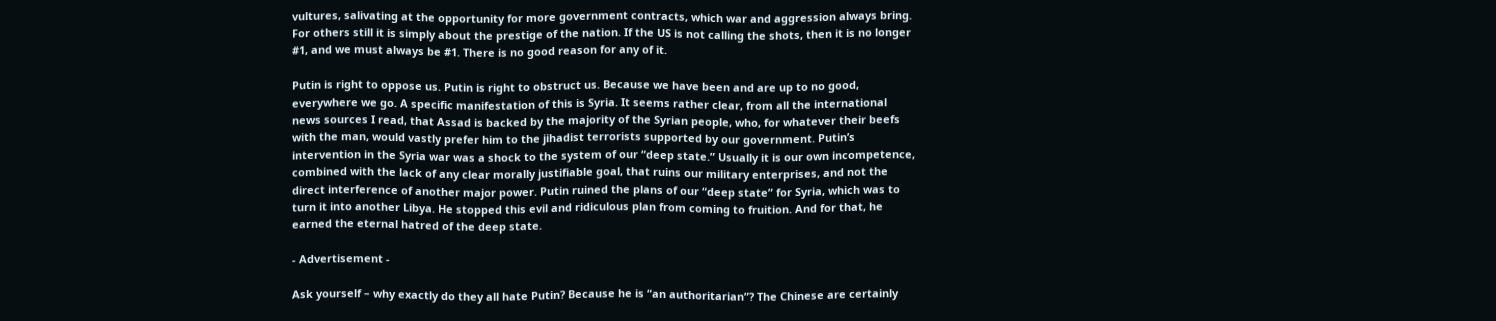vultures, salivating at the opportunity for more government contracts, which war and aggression always bring. For others still it is simply about the prestige of the nation. If the US is not calling the shots, then it is no longer #1, and we must always be #1. There is no good reason for any of it.

Putin is right to oppose us. Putin is right to obstruct us. Because we have been and are up to no good, everywhere we go. A specific manifestation of this is Syria. It seems rather clear, from all the international news sources I read, that Assad is backed by the majority of the Syrian people, who, for whatever their beefs with the man, would vastly prefer him to the jihadist terrorists supported by our government. Putin’s intervention in the Syria war was a shock to the system of our “deep state.” Usually it is our own incompetence, combined with the lack of any clear morally justifiable goal, that ruins our military enterprises, and not the direct interference of another major power. Putin ruined the plans of our “deep state” for Syria, which was to turn it into another Libya. He stopped this evil and ridiculous plan from coming to fruition. And for that, he earned the eternal hatred of the deep state.

- Advertisement -

Ask yourself – why exactly do they all hate Putin? Because he is “an authoritarian”? The Chinese are certainly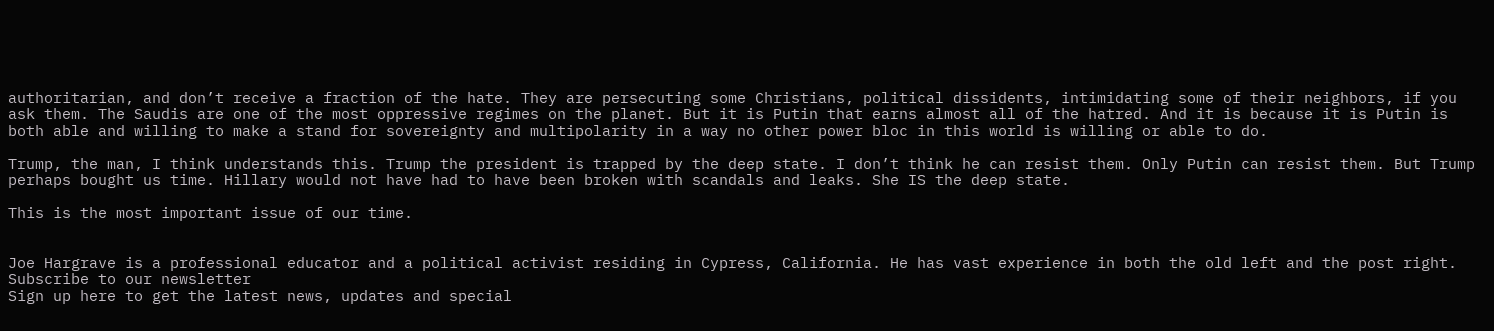authoritarian, and don’t receive a fraction of the hate. They are persecuting some Christians, political dissidents, intimidating some of their neighbors, if you ask them. The Saudis are one of the most oppressive regimes on the planet. But it is Putin that earns almost all of the hatred. And it is because it is Putin is both able and willing to make a stand for sovereignty and multipolarity in a way no other power bloc in this world is willing or able to do.

Trump, the man, I think understands this. Trump the president is trapped by the deep state. I don’t think he can resist them. Only Putin can resist them. But Trump perhaps bought us time. Hillary would not have had to have been broken with scandals and leaks. She IS the deep state.

This is the most important issue of our time.


Joe Hargrave is a professional educator and a political activist residing in Cypress, California. He has vast experience in both the old left and the post right.
Subscribe to our newsletter
Sign up here to get the latest news, updates and special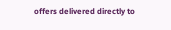offers delivered directly to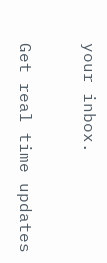your inbox.

Get real time updates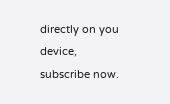directly on you device, subscribe now.